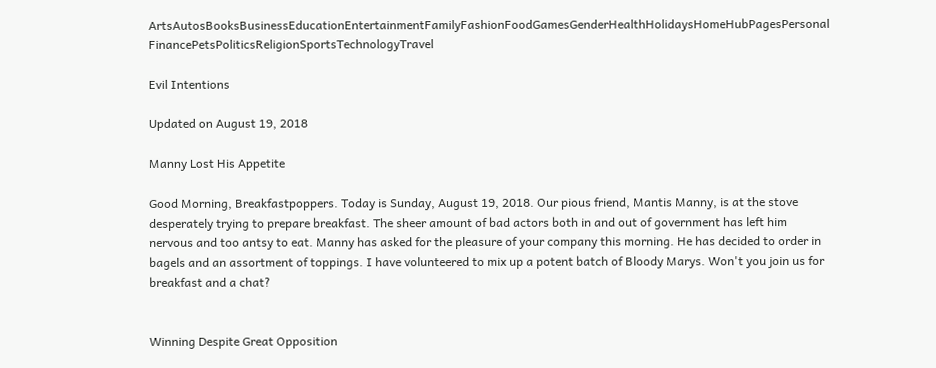ArtsAutosBooksBusinessEducationEntertainmentFamilyFashionFoodGamesGenderHealthHolidaysHomeHubPagesPersonal FinancePetsPoliticsReligionSportsTechnologyTravel

Evil Intentions

Updated on August 19, 2018

Manny Lost His Appetite

Good Morning, Breakfastpoppers. Today is Sunday, August 19, 2018. Our pious friend, Mantis Manny, is at the stove desperately trying to prepare breakfast. The sheer amount of bad actors both in and out of government has left him nervous and too antsy to eat. Manny has asked for the pleasure of your company this morning. He has decided to order in bagels and an assortment of toppings. I have volunteered to mix up a potent batch of Bloody Marys. Won't you join us for breakfast and a chat?


Winning Despite Great Opposition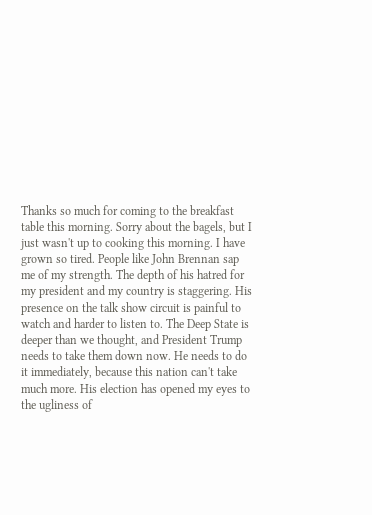Thanks so much for coming to the breakfast table this morning. Sorry about the bagels, but I just wasn't up to cooking this morning. I have grown so tired. People like John Brennan sap me of my strength. The depth of his hatred for my president and my country is staggering. His presence on the talk show circuit is painful to watch and harder to listen to. The Deep State is deeper than we thought, and President Trump needs to take them down now. He needs to do it immediately, because this nation can't take much more. His election has opened my eyes to the ugliness of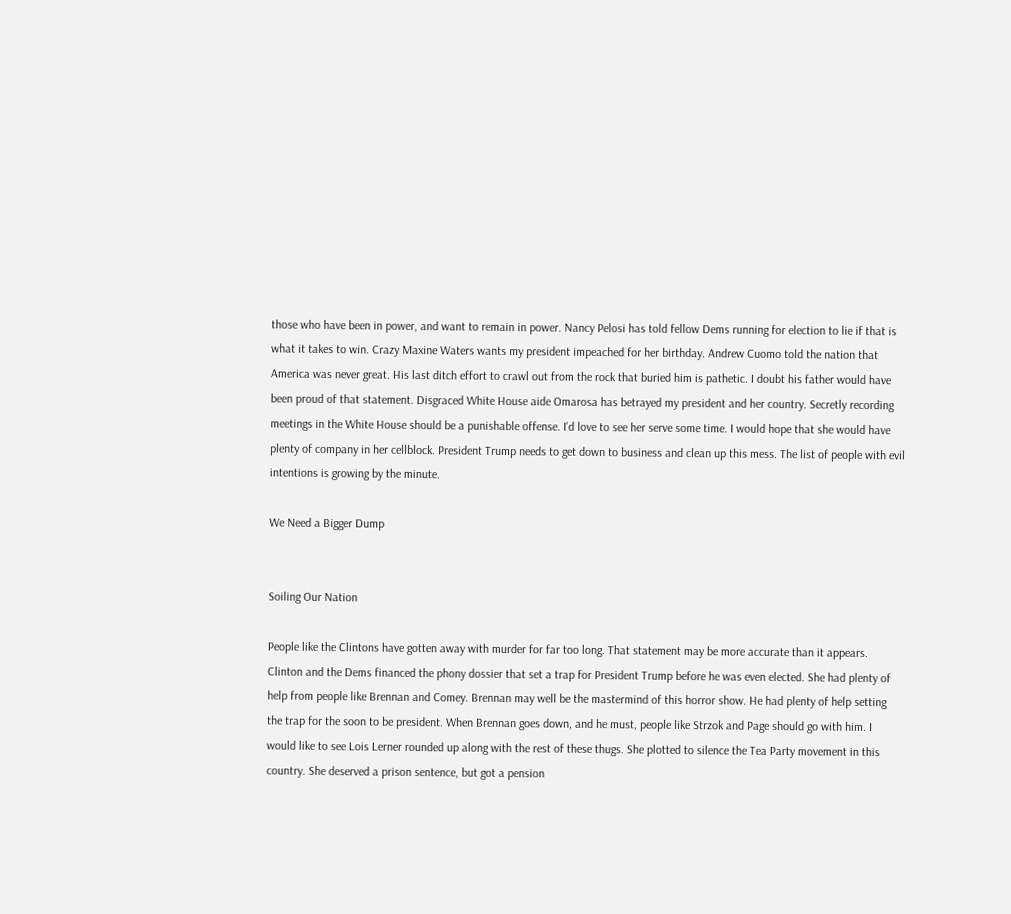those who have been in power, and want to remain in power. Nancy Pelosi has told fellow Dems running for election to lie if that is what it takes to win. Crazy Maxine Waters wants my president impeached for her birthday. Andrew Cuomo told the nation that America was never great. His last ditch effort to crawl out from the rock that buried him is pathetic. I doubt his father would have been proud of that statement. Disgraced White House aide Omarosa has betrayed my president and her country. Secretly recording meetings in the White House should be a punishable offense. I'd love to see her serve some time. I would hope that she would have plenty of company in her cellblock. President Trump needs to get down to business and clean up this mess. The list of people with evil intentions is growing by the minute.

We Need a Bigger Dump


Soiling Our Nation

People like the Clintons have gotten away with murder for far too long. That statement may be more accurate than it appears. Clinton and the Dems financed the phony dossier that set a trap for President Trump before he was even elected. She had plenty of help from people like Brennan and Comey. Brennan may well be the mastermind of this horror show. He had plenty of help setting the trap for the soon to be president. When Brennan goes down, and he must, people like Strzok and Page should go with him. I would like to see Lois Lerner rounded up along with the rest of these thugs. She plotted to silence the Tea Party movement in this country. She deserved a prison sentence, but got a pension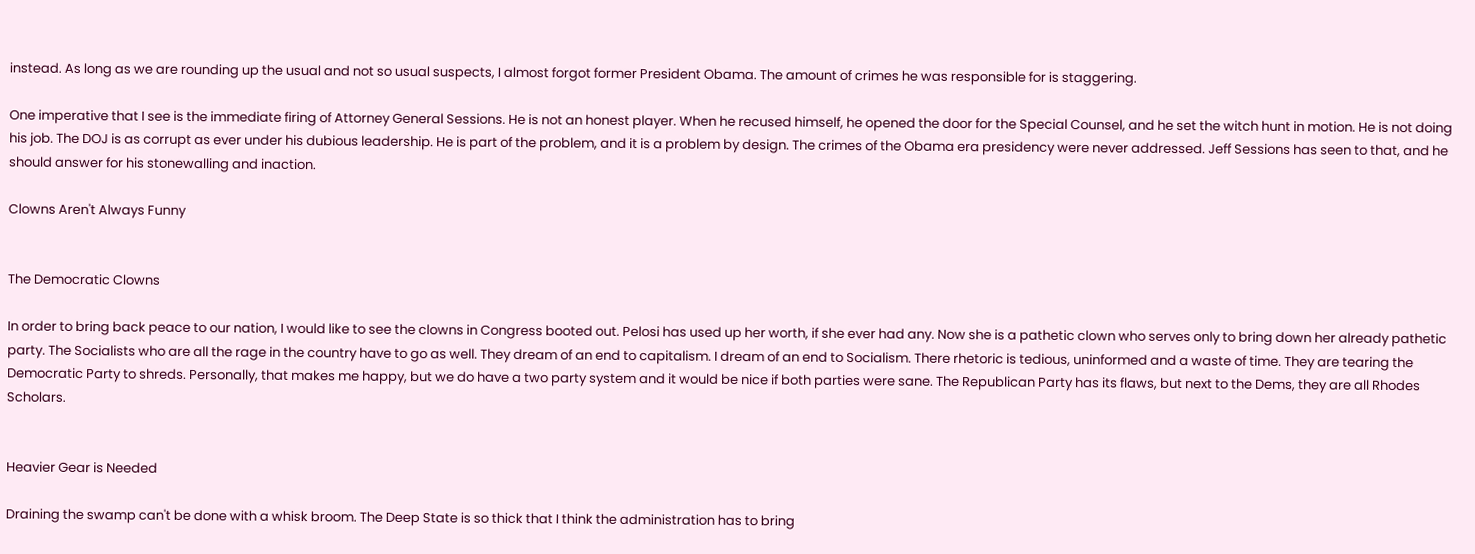instead. As long as we are rounding up the usual and not so usual suspects, I almost forgot former President Obama. The amount of crimes he was responsible for is staggering.

One imperative that I see is the immediate firing of Attorney General Sessions. He is not an honest player. When he recused himself, he opened the door for the Special Counsel, and he set the witch hunt in motion. He is not doing his job. The DOJ is as corrupt as ever under his dubious leadership. He is part of the problem, and it is a problem by design. The crimes of the Obama era presidency were never addressed. Jeff Sessions has seen to that, and he should answer for his stonewalling and inaction.

Clowns Aren't Always Funny


The Democratic Clowns

In order to bring back peace to our nation, I would like to see the clowns in Congress booted out. Pelosi has used up her worth, if she ever had any. Now she is a pathetic clown who serves only to bring down her already pathetic party. The Socialists who are all the rage in the country have to go as well. They dream of an end to capitalism. I dream of an end to Socialism. There rhetoric is tedious, uninformed and a waste of time. They are tearing the Democratic Party to shreds. Personally, that makes me happy, but we do have a two party system and it would be nice if both parties were sane. The Republican Party has its flaws, but next to the Dems, they are all Rhodes Scholars.


Heavier Gear is Needed

Draining the swamp can't be done with a whisk broom. The Deep State is so thick that I think the administration has to bring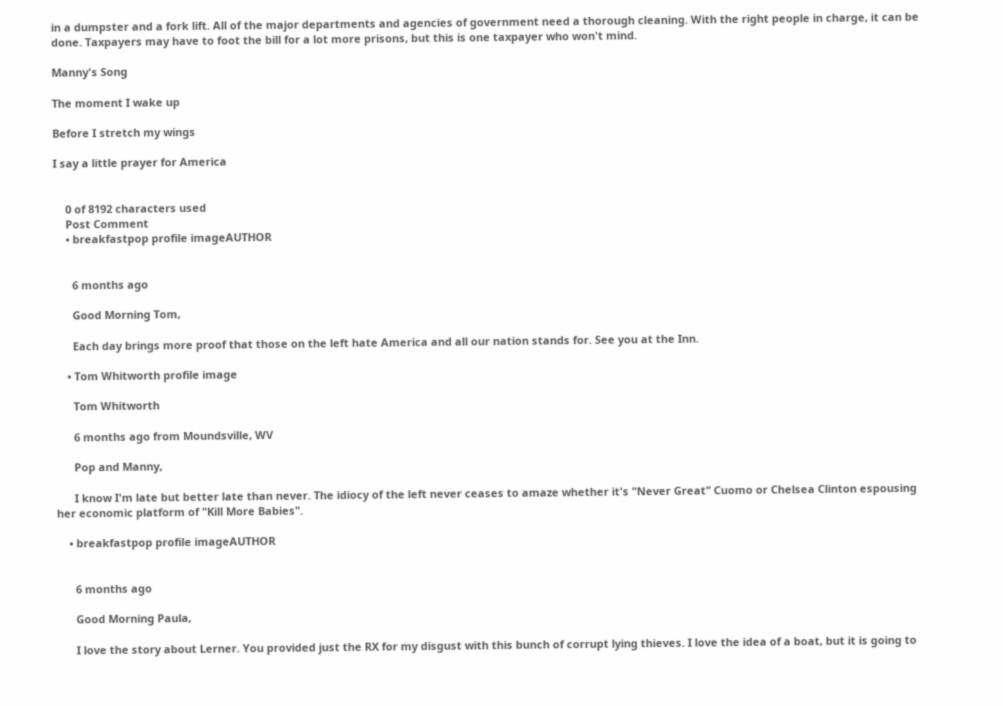in a dumpster and a fork lift. All of the major departments and agencies of government need a thorough cleaning. With the right people in charge, it can be done. Taxpayers may have to foot the bill for a lot more prisons, but this is one taxpayer who won't mind.

Manny's Song

The moment I wake up

Before I stretch my wings

I say a little prayer for America


    0 of 8192 characters used
    Post Comment
    • breakfastpop profile imageAUTHOR


      6 months ago

      Good Morning Tom,

      Each day brings more proof that those on the left hate America and all our nation stands for. See you at the Inn.

    • Tom Whitworth profile image

      Tom Whitworth

      6 months ago from Moundsville, WV

      Pop and Manny,

      I know I'm late but better late than never. The idiocy of the left never ceases to amaze whether it's "Never Great" Cuomo or Chelsea Clinton espousing her economic platform of "Kill More Babies".

    • breakfastpop profile imageAUTHOR


      6 months ago

      Good Morning Paula,

      I love the story about Lerner. You provided just the RX for my disgust with this bunch of corrupt lying thieves. I love the idea of a boat, but it is going to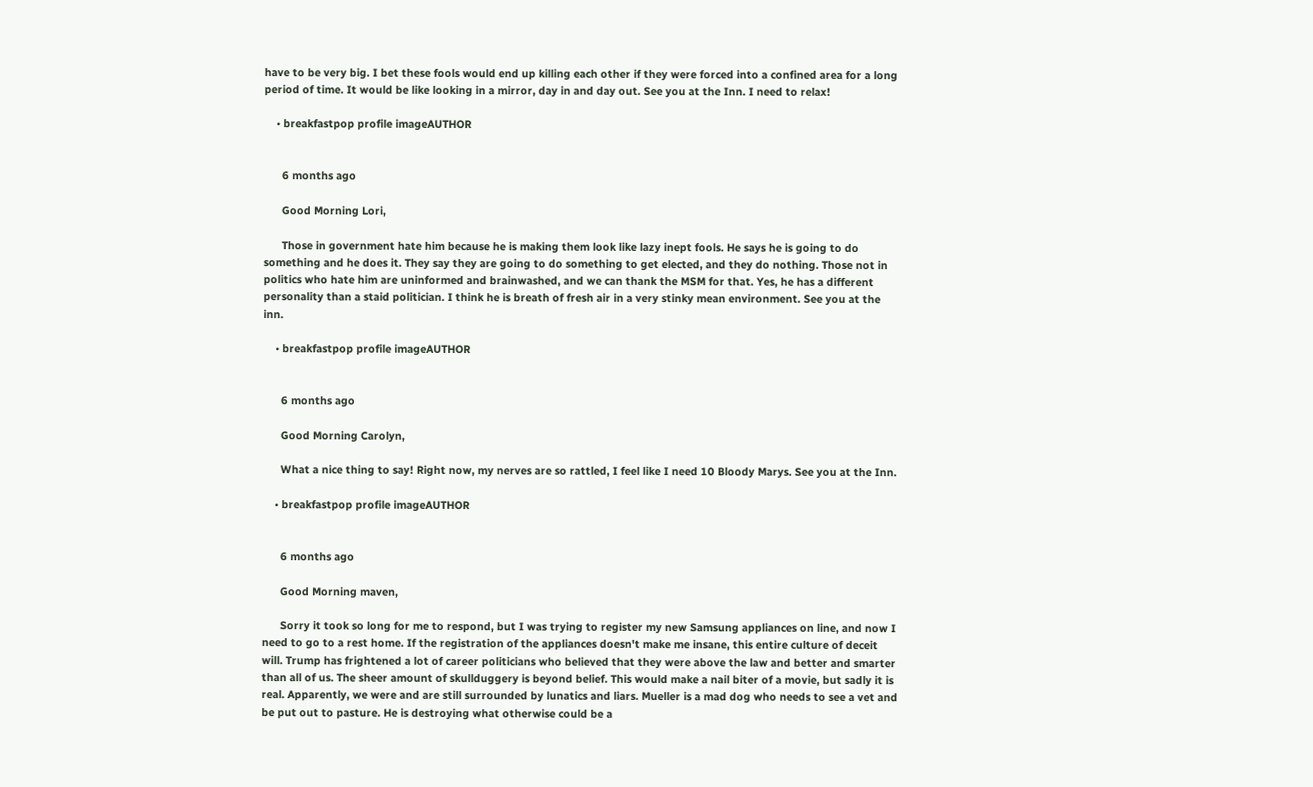have to be very big. I bet these fools would end up killing each other if they were forced into a confined area for a long period of time. It would be like looking in a mirror, day in and day out. See you at the Inn. I need to relax!

    • breakfastpop profile imageAUTHOR


      6 months ago

      Good Morning Lori,

      Those in government hate him because he is making them look like lazy inept fools. He says he is going to do something and he does it. They say they are going to do something to get elected, and they do nothing. Those not in politics who hate him are uninformed and brainwashed, and we can thank the MSM for that. Yes, he has a different personality than a staid politician. I think he is breath of fresh air in a very stinky mean environment. See you at the inn.

    • breakfastpop profile imageAUTHOR


      6 months ago

      Good Morning Carolyn,

      What a nice thing to say! Right now, my nerves are so rattled, I feel like I need 10 Bloody Marys. See you at the Inn.

    • breakfastpop profile imageAUTHOR


      6 months ago

      Good Morning maven,

      Sorry it took so long for me to respond, but I was trying to register my new Samsung appliances on line, and now I need to go to a rest home. If the registration of the appliances doesn't make me insane, this entire culture of deceit will. Trump has frightened a lot of career politicians who believed that they were above the law and better and smarter than all of us. The sheer amount of skullduggery is beyond belief. This would make a nail biter of a movie, but sadly it is real. Apparently, we were and are still surrounded by lunatics and liars. Mueller is a mad dog who needs to see a vet and be put out to pasture. He is destroying what otherwise could be a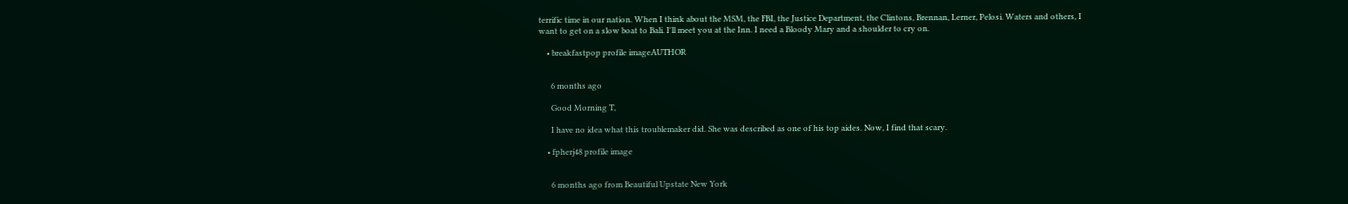terrific time in our nation. When I think about the MSM, the FBI, the Justice Department, the Clintons, Brennan, Lerner, Pelosi. Waters and others, I want to get on a slow boat to Bali. I'll meet you at the Inn. I need a Bloody Mary and a shoulder to cry on.

    • breakfastpop profile imageAUTHOR


      6 months ago

      Good Morning T,

      I have no idea what this troublemaker did. She was described as one of his top aides. Now, I find that scary.

    • fpherj48 profile image


      6 months ago from Beautiful Upstate New York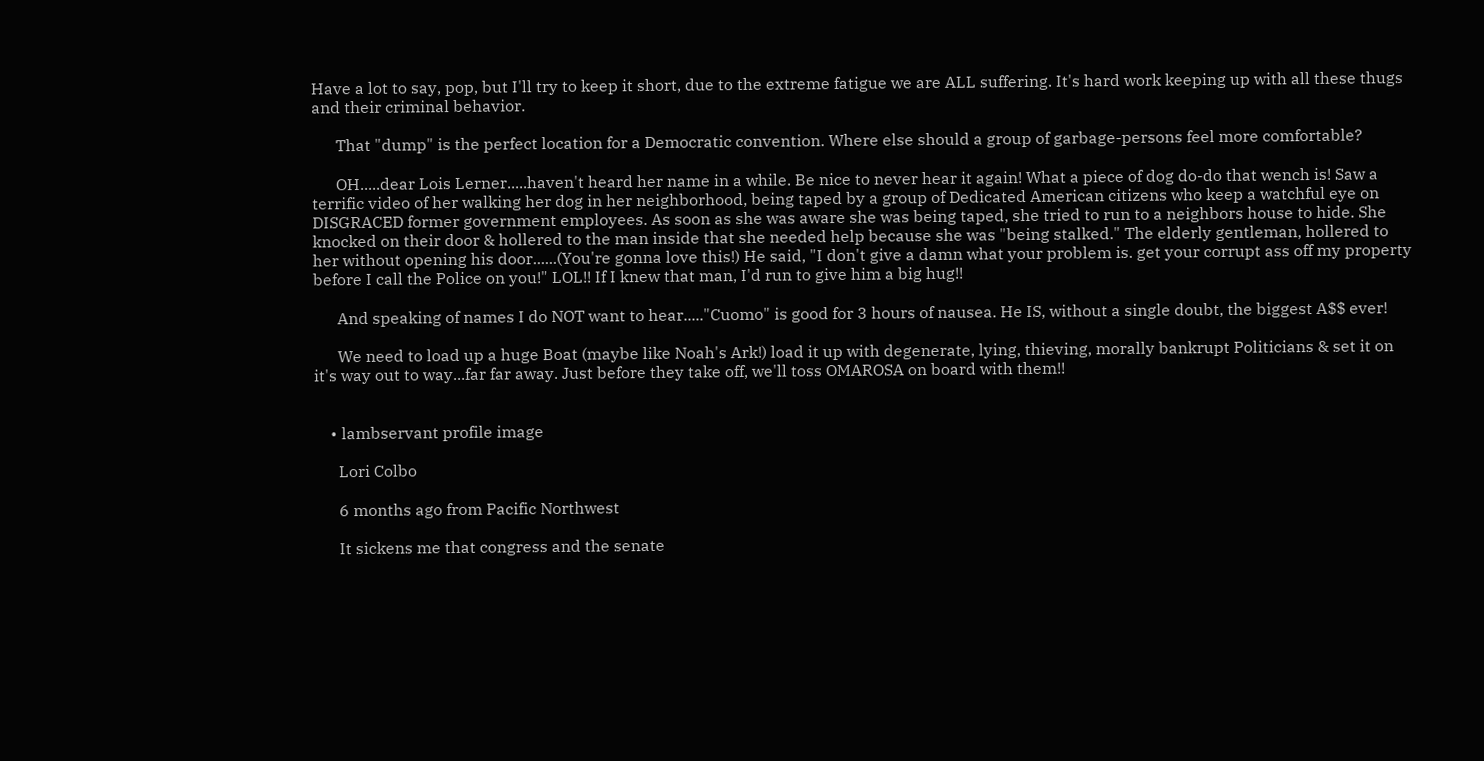Have a lot to say, pop, but I'll try to keep it short, due to the extreme fatigue we are ALL suffering. It's hard work keeping up with all these thugs and their criminal behavior.

      That "dump" is the perfect location for a Democratic convention. Where else should a group of garbage-persons feel more comfortable?

      OH.....dear Lois Lerner.....haven't heard her name in a while. Be nice to never hear it again! What a piece of dog do-do that wench is! Saw a terrific video of her walking her dog in her neighborhood, being taped by a group of Dedicated American citizens who keep a watchful eye on DISGRACED former government employees. As soon as she was aware she was being taped, she tried to run to a neighbors house to hide. She knocked on their door & hollered to the man inside that she needed help because she was "being stalked." The elderly gentleman, hollered to her without opening his door......(You're gonna love this!) He said, "I don't give a damn what your problem is. get your corrupt ass off my property before I call the Police on you!" LOL!! If I knew that man, I'd run to give him a big hug!!

      And speaking of names I do NOT want to hear....."Cuomo" is good for 3 hours of nausea. He IS, without a single doubt, the biggest A$$ ever!

      We need to load up a huge Boat (maybe like Noah's Ark!) load it up with degenerate, lying, thieving, morally bankrupt Politicians & set it on it's way out to way...far far away. Just before they take off, we'll toss OMAROSA on board with them!!


    • lambservant profile image

      Lori Colbo

      6 months ago from Pacific Northwest

      It sickens me that congress and the senate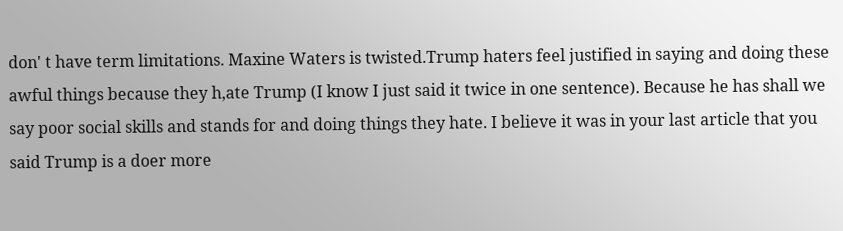don' t have term limitations. Maxine Waters is twisted.Trump haters feel justified in saying and doing these awful things because they h,ate Trump (I know I just said it twice in one sentence). Because he has shall we say poor social skills and stands for and doing things they hate. I believe it was in your last article that you said Trump is a doer more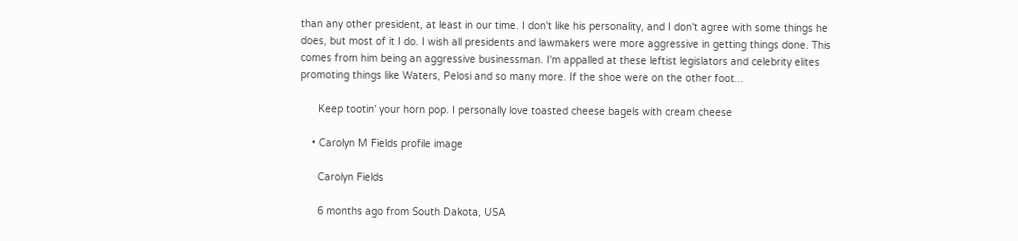than any other president, at least in our time. I don't like his personality, and I don't agree with some things he does, but most of it I do. I wish all presidents and lawmakers were more aggressive in getting things done. This comes from him being an aggressive businessman. I'm appalled at these leftist legislators and celebrity elites promoting things like Waters, Pelosi and so many more. If the shoe were on the other foot...

      Keep tootin' your horn pop. I personally love toasted cheese bagels with cream cheese

    • Carolyn M Fields profile image

      Carolyn Fields

      6 months ago from South Dakota, USA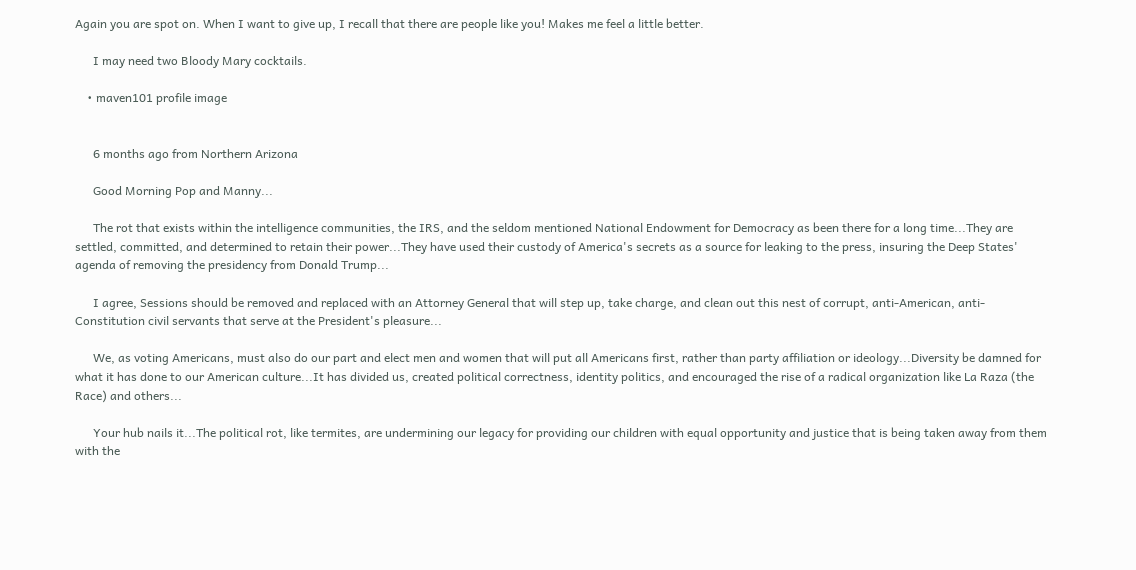Again you are spot on. When I want to give up, I recall that there are people like you! Makes me feel a little better.

      I may need two Bloody Mary cocktails.

    • maven101 profile image


      6 months ago from Northern Arizona

      Good Morning Pop and Manny...

      The rot that exists within the intelligence communities, the IRS, and the seldom mentioned National Endowment for Democracy as been there for a long time...They are settled, committed, and determined to retain their power...They have used their custody of America's secrets as a source for leaking to the press, insuring the Deep States' agenda of removing the presidency from Donald Trump...

      I agree, Sessions should be removed and replaced with an Attorney General that will step up, take charge, and clean out this nest of corrupt, anti-American, anti-Constitution civil servants that serve at the President's pleasure...

      We, as voting Americans, must also do our part and elect men and women that will put all Americans first, rather than party affiliation or ideology...Diversity be damned for what it has done to our American culture...It has divided us, created political correctness, identity politics, and encouraged the rise of a radical organization like La Raza (the Race) and others...

      Your hub nails it...The political rot, like termites, are undermining our legacy for providing our children with equal opportunity and justice that is being taken away from them with the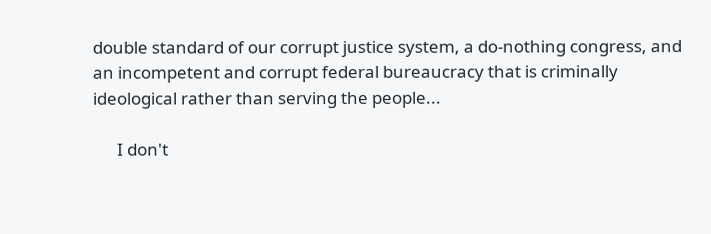double standard of our corrupt justice system, a do-nothing congress, and an incompetent and corrupt federal bureaucracy that is criminally ideological rather than serving the people...

      I don't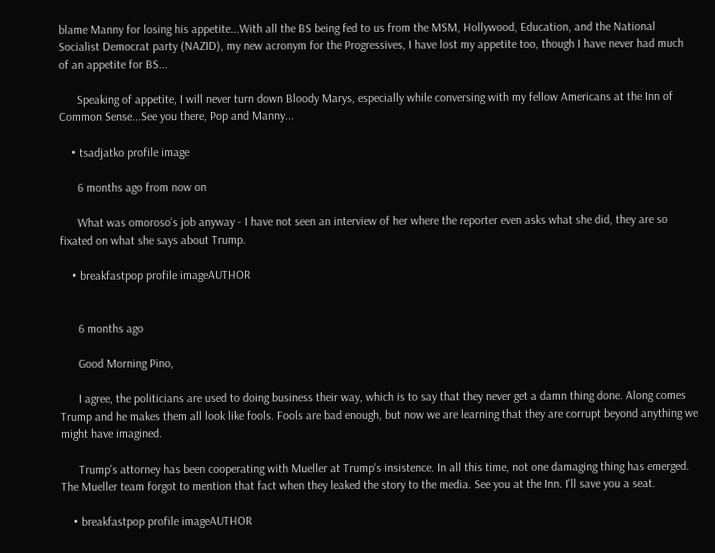blame Manny for losing his appetite...With all the BS being fed to us from the MSM, Hollywood, Education, and the National Socialist Democrat party (NAZID), my new acronym for the Progressives, I have lost my appetite too, though I have never had much of an appetite for BS...

      Speaking of appetite, I will never turn down Bloody Marys, especially while conversing with my fellow Americans at the Inn of Common Sense...See you there, Pop and Manny...

    • tsadjatko profile image

      6 months ago from now on

      What was omoroso’s job anyway - I have not seen an interview of her where the reporter even asks what she did, they are so fixated on what she says about Trump.

    • breakfastpop profile imageAUTHOR


      6 months ago

      Good Morning Pino,

      I agree, the politicians are used to doing business their way, which is to say that they never get a damn thing done. Along comes Trump and he makes them all look like fools. Fools are bad enough, but now we are learning that they are corrupt beyond anything we might have imagined.

      Trump's attorney has been cooperating with Mueller at Trump's insistence. In all this time, not one damaging thing has emerged. The Mueller team forgot to mention that fact when they leaked the story to the media. See you at the Inn. I'll save you a seat.

    • breakfastpop profile imageAUTHOR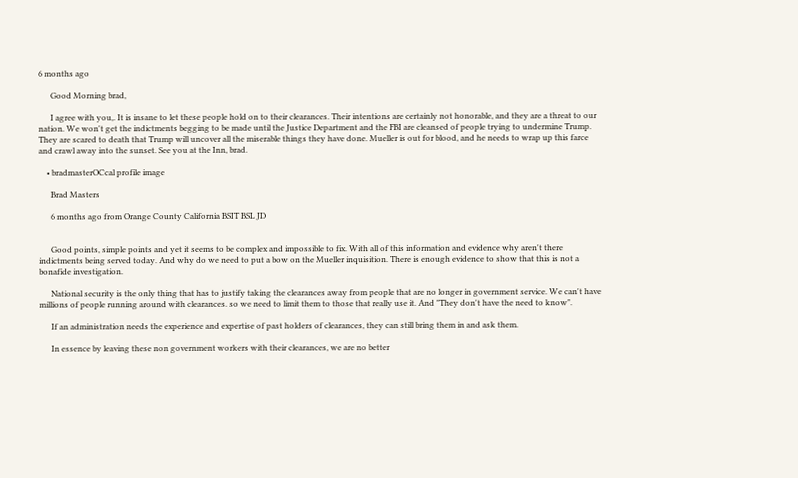6 months ago

      Good Morning brad,

      I agree with you,. It is insane to let these people hold on to their clearances. Their intentions are certainly not honorable, and they are a threat to our nation. We won't get the indictments begging to be made until the Justice Department and the FBI are cleansed of people trying to undermine Trump. They are scared to death that Trump will uncover all the miserable things they have done. Mueller is out for blood, and he needs to wrap up this farce and crawl away into the sunset. See you at the Inn, brad.

    • bradmasterOCcal profile image

      Brad Masters

      6 months ago from Orange County California BSIT BSL JD


      Good points, simple points and yet it seems to be complex and impossible to fix. With all of this information and evidence why aren't there indictments being served today. And why do we need to put a bow on the Mueller inquisition. There is enough evidence to show that this is not a bonafide investigation.

      National security is the only thing that has to justify taking the clearances away from people that are no longer in government service. We can't have millions of people running around with clearances. so we need to limit them to those that really use it. And "They don't have the need to know".

      If an administration needs the experience and expertise of past holders of clearances, they can still bring them in and ask them.

      In essence by leaving these non government workers with their clearances, we are no better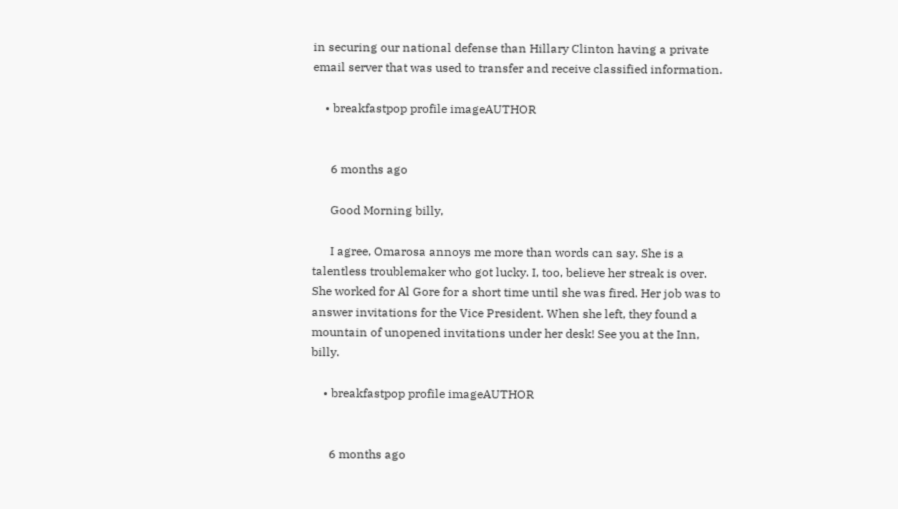in securing our national defense than Hillary Clinton having a private email server that was used to transfer and receive classified information.

    • breakfastpop profile imageAUTHOR


      6 months ago

      Good Morning billy,

      I agree, Omarosa annoys me more than words can say. She is a talentless troublemaker who got lucky. I, too, believe her streak is over. She worked for Al Gore for a short time until she was fired. Her job was to answer invitations for the Vice President. When she left, they found a mountain of unopened invitations under her desk! See you at the Inn, billy.

    • breakfastpop profile imageAUTHOR


      6 months ago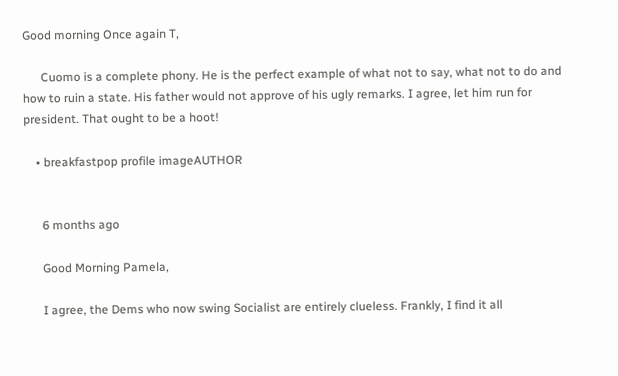Good morning Once again T,

      Cuomo is a complete phony. He is the perfect example of what not to say, what not to do and how to ruin a state. His father would not approve of his ugly remarks. I agree, let him run for president. That ought to be a hoot!

    • breakfastpop profile imageAUTHOR


      6 months ago

      Good Morning Pamela,

      I agree, the Dems who now swing Socialist are entirely clueless. Frankly, I find it all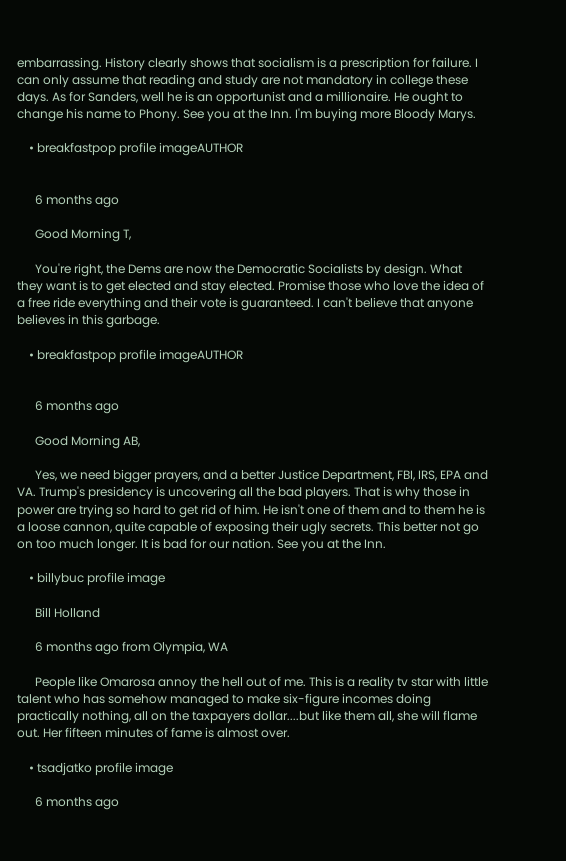embarrassing. History clearly shows that socialism is a prescription for failure. I can only assume that reading and study are not mandatory in college these days. As for Sanders, well he is an opportunist and a millionaire. He ought to change his name to Phony. See you at the Inn. I'm buying more Bloody Marys.

    • breakfastpop profile imageAUTHOR


      6 months ago

      Good Morning T,

      You're right, the Dems are now the Democratic Socialists by design. What they want is to get elected and stay elected. Promise those who love the idea of a free ride everything and their vote is guaranteed. I can't believe that anyone believes in this garbage.

    • breakfastpop profile imageAUTHOR


      6 months ago

      Good Morning AB,

      Yes, we need bigger prayers, and a better Justice Department, FBI, IRS, EPA and VA. Trump's presidency is uncovering all the bad players. That is why those in power are trying so hard to get rid of him. He isn't one of them and to them he is a loose cannon, quite capable of exposing their ugly secrets. This better not go on too much longer. It is bad for our nation. See you at the Inn.

    • billybuc profile image

      Bill Holland

      6 months ago from Olympia, WA

      People like Omarosa annoy the hell out of me. This is a reality tv star with little talent who has somehow managed to make six-figure incomes doing practically nothing, all on the taxpayers dollar....but like them all, she will flame out. Her fifteen minutes of fame is almost over.

    • tsadjatko profile image

      6 months ago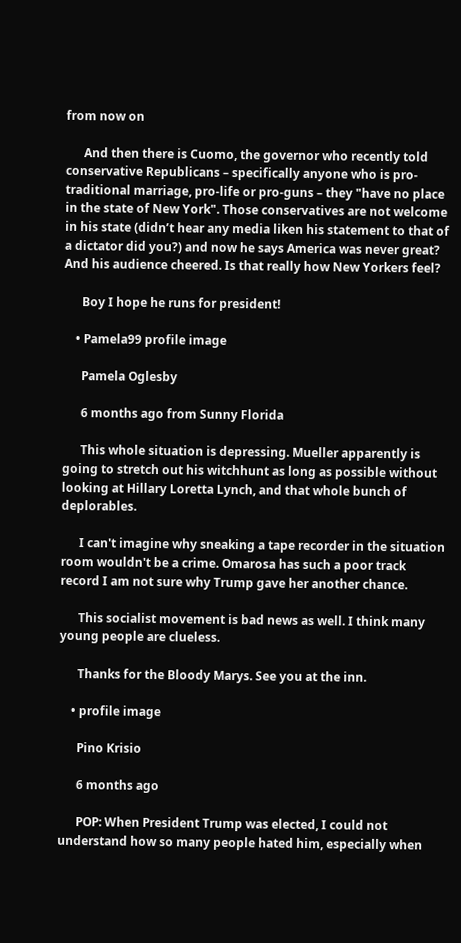from now on

      And then there is Cuomo, the governor who recently told conservative Republicans – specifically anyone who is pro-traditional marriage, pro-life or pro-guns – they "have no place in the state of New York". Those conservatives are not welcome in his state (didn’t hear any media liken his statement to that of a dictator did you?) and now he says America was never great? And his audience cheered. Is that really how New Yorkers feel?

      Boy I hope he runs for president!

    • Pamela99 profile image

      Pamela Oglesby

      6 months ago from Sunny Florida

      This whole situation is depressing. Mueller apparently is going to stretch out his witchhunt as long as possible without looking at Hillary Loretta Lynch, and that whole bunch of deplorables.

      I can't imagine why sneaking a tape recorder in the situation room wouldn't be a crime. Omarosa has such a poor track record I am not sure why Trump gave her another chance.

      This socialist movement is bad news as well. I think many young people are clueless.

      Thanks for the Bloody Marys. See you at the inn.

    • profile image

      Pino Krisio

      6 months ago

      POP: When President Trump was elected, I could not understand how so many people hated him, especially when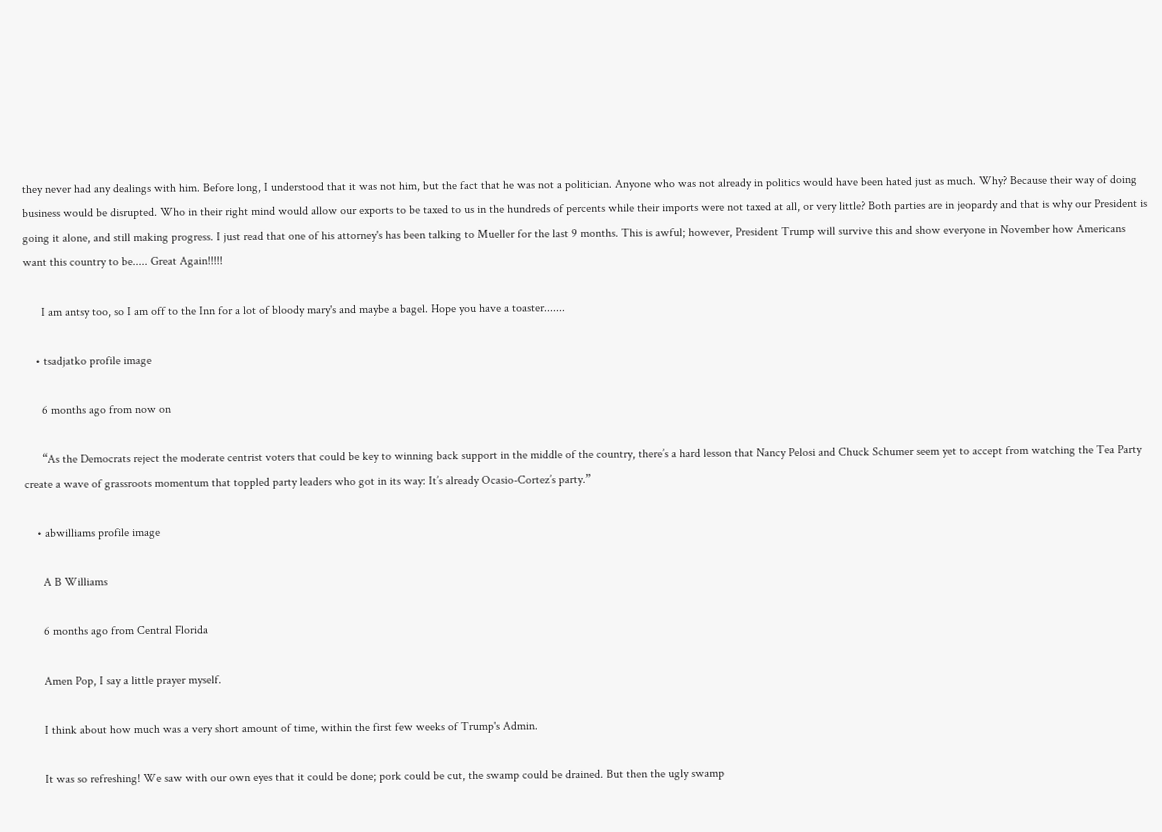they never had any dealings with him. Before long, I understood that it was not him, but the fact that he was not a politician. Anyone who was not already in politics would have been hated just as much. Why? Because their way of doing business would be disrupted. Who in their right mind would allow our exports to be taxed to us in the hundreds of percents while their imports were not taxed at all, or very little? Both parties are in jeopardy and that is why our President is going it alone, and still making progress. I just read that one of his attorney's has been talking to Mueller for the last 9 months. This is awful; however, President Trump will survive this and show everyone in November how Americans want this country to be..... Great Again!!!!!

      I am antsy too, so I am off to the Inn for a lot of bloody mary's and maybe a bagel. Hope you have a toaster.......

    • tsadjatko profile image

      6 months ago from now on

      “As the Democrats reject the moderate centrist voters that could be key to winning back support in the middle of the country, there’s a hard lesson that Nancy Pelosi and Chuck Schumer seem yet to accept from watching the Tea Party create a wave of grassroots momentum that toppled party leaders who got in its way: It’s already Ocasio-Cortez’s party.”

    • abwilliams profile image

      A B Williams

      6 months ago from Central Florida

      Amen Pop, I say a little prayer myself.

      I think about how much was a very short amount of time, within the first few weeks of Trump's Admin.

      It was so refreshing! We saw with our own eyes that it could be done; pork could be cut, the swamp could be drained. But then the ugly swamp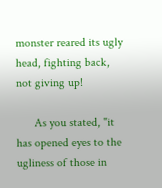monster reared its ugly head, fighting back, not giving up!

      As you stated, "it has opened eyes to the ugliness of those in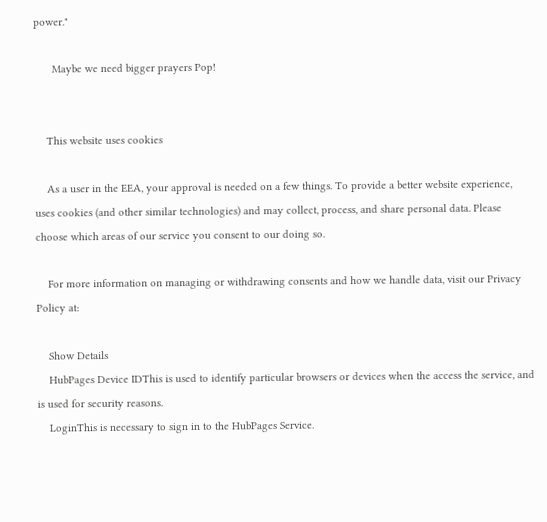power."

      Maybe we need bigger prayers Pop!


    This website uses cookies

    As a user in the EEA, your approval is needed on a few things. To provide a better website experience, uses cookies (and other similar technologies) and may collect, process, and share personal data. Please choose which areas of our service you consent to our doing so.

    For more information on managing or withdrawing consents and how we handle data, visit our Privacy Policy at:

    Show Details
    HubPages Device IDThis is used to identify particular browsers or devices when the access the service, and is used for security reasons.
    LoginThis is necessary to sign in to the HubPages Service.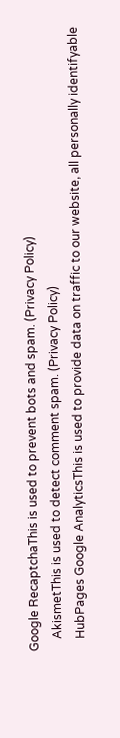Google RecaptchaThis is used to prevent bots and spam. (Privacy Policy)
    AkismetThis is used to detect comment spam. (Privacy Policy)
    HubPages Google AnalyticsThis is used to provide data on traffic to our website, all personally identifyable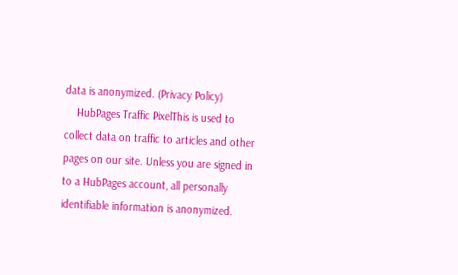data is anonymized. (Privacy Policy)
    HubPages Traffic PixelThis is used to collect data on traffic to articles and other pages on our site. Unless you are signed in to a HubPages account, all personally identifiable information is anonymized.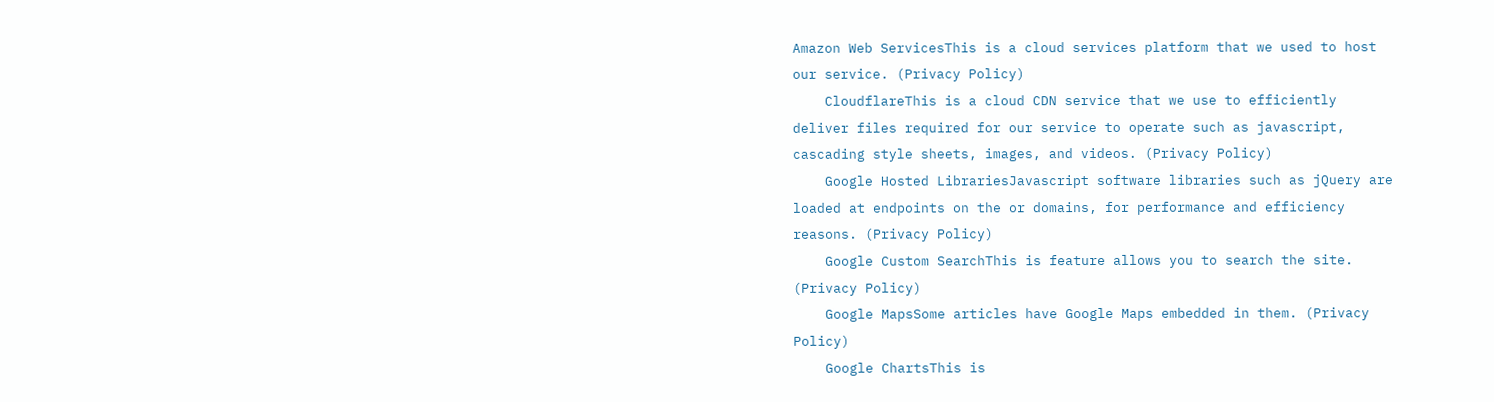Amazon Web ServicesThis is a cloud services platform that we used to host our service. (Privacy Policy)
    CloudflareThis is a cloud CDN service that we use to efficiently deliver files required for our service to operate such as javascript, cascading style sheets, images, and videos. (Privacy Policy)
    Google Hosted LibrariesJavascript software libraries such as jQuery are loaded at endpoints on the or domains, for performance and efficiency reasons. (Privacy Policy)
    Google Custom SearchThis is feature allows you to search the site. (Privacy Policy)
    Google MapsSome articles have Google Maps embedded in them. (Privacy Policy)
    Google ChartsThis is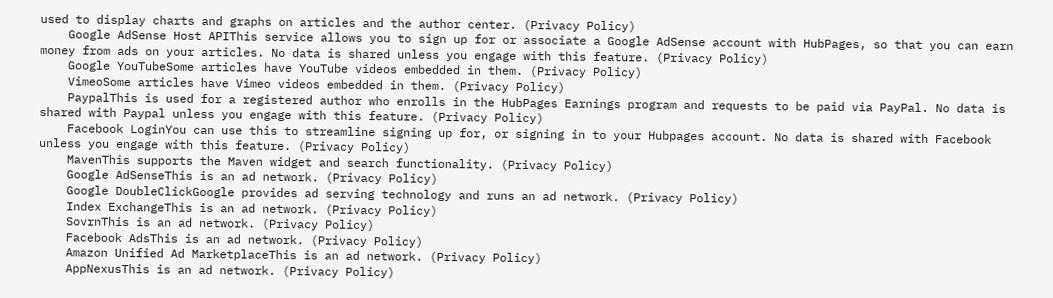used to display charts and graphs on articles and the author center. (Privacy Policy)
    Google AdSense Host APIThis service allows you to sign up for or associate a Google AdSense account with HubPages, so that you can earn money from ads on your articles. No data is shared unless you engage with this feature. (Privacy Policy)
    Google YouTubeSome articles have YouTube videos embedded in them. (Privacy Policy)
    VimeoSome articles have Vimeo videos embedded in them. (Privacy Policy)
    PaypalThis is used for a registered author who enrolls in the HubPages Earnings program and requests to be paid via PayPal. No data is shared with Paypal unless you engage with this feature. (Privacy Policy)
    Facebook LoginYou can use this to streamline signing up for, or signing in to your Hubpages account. No data is shared with Facebook unless you engage with this feature. (Privacy Policy)
    MavenThis supports the Maven widget and search functionality. (Privacy Policy)
    Google AdSenseThis is an ad network. (Privacy Policy)
    Google DoubleClickGoogle provides ad serving technology and runs an ad network. (Privacy Policy)
    Index ExchangeThis is an ad network. (Privacy Policy)
    SovrnThis is an ad network. (Privacy Policy)
    Facebook AdsThis is an ad network. (Privacy Policy)
    Amazon Unified Ad MarketplaceThis is an ad network. (Privacy Policy)
    AppNexusThis is an ad network. (Privacy Policy)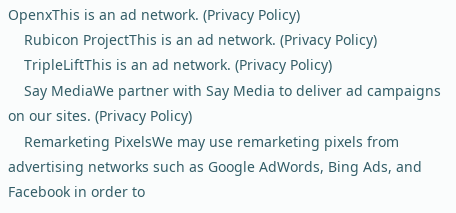OpenxThis is an ad network. (Privacy Policy)
    Rubicon ProjectThis is an ad network. (Privacy Policy)
    TripleLiftThis is an ad network. (Privacy Policy)
    Say MediaWe partner with Say Media to deliver ad campaigns on our sites. (Privacy Policy)
    Remarketing PixelsWe may use remarketing pixels from advertising networks such as Google AdWords, Bing Ads, and Facebook in order to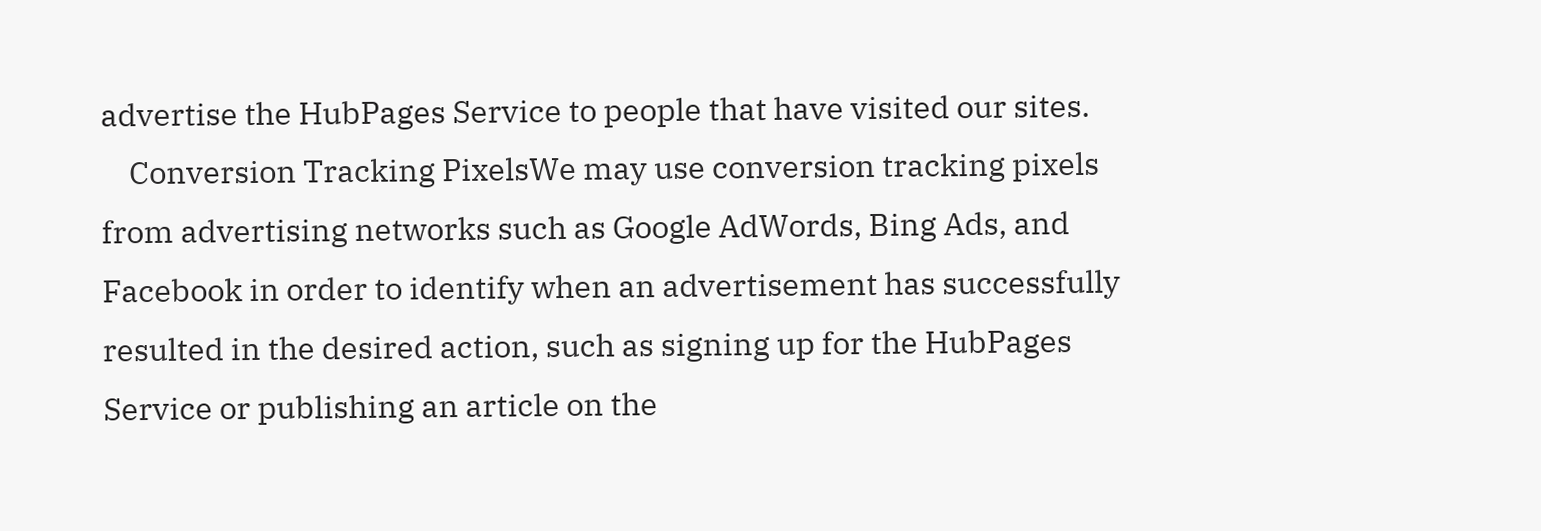advertise the HubPages Service to people that have visited our sites.
    Conversion Tracking PixelsWe may use conversion tracking pixels from advertising networks such as Google AdWords, Bing Ads, and Facebook in order to identify when an advertisement has successfully resulted in the desired action, such as signing up for the HubPages Service or publishing an article on the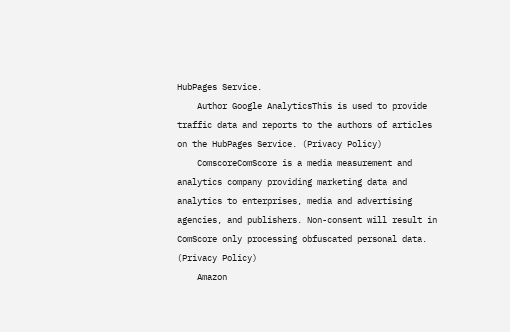HubPages Service.
    Author Google AnalyticsThis is used to provide traffic data and reports to the authors of articles on the HubPages Service. (Privacy Policy)
    ComscoreComScore is a media measurement and analytics company providing marketing data and analytics to enterprises, media and advertising agencies, and publishers. Non-consent will result in ComScore only processing obfuscated personal data. (Privacy Policy)
    Amazon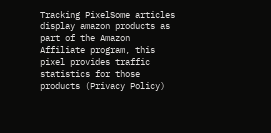Tracking PixelSome articles display amazon products as part of the Amazon Affiliate program, this pixel provides traffic statistics for those products (Privacy Policy)